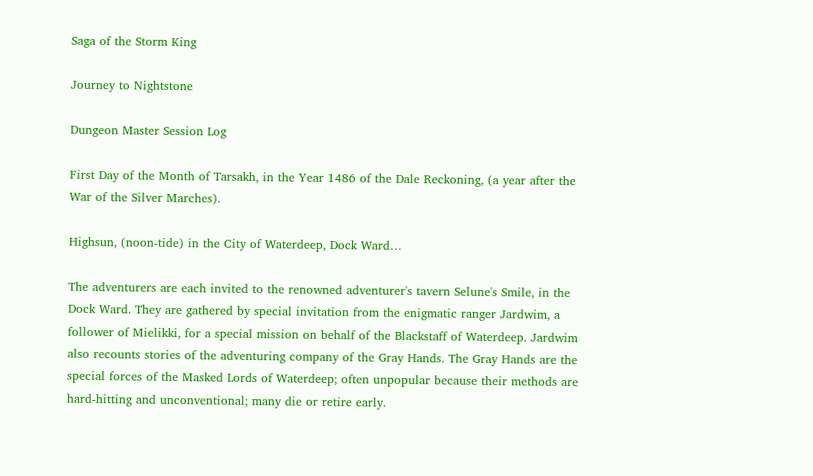Saga of the Storm King

Journey to Nightstone

Dungeon Master Session Log

First Day of the Month of Tarsakh, in the Year 1486 of the Dale Reckoning, (a year after the War of the Silver Marches).

Highsun, (noon-tide) in the City of Waterdeep, Dock Ward…

The adventurers are each invited to the renowned adventurer's tavern Selune's Smile, in the Dock Ward. They are gathered by special invitation from the enigmatic ranger Jardwim, a follower of Mielikki, for a special mission on behalf of the Blackstaff of Waterdeep. Jardwim also recounts stories of the adventuring company of the Gray Hands. The Gray Hands are the special forces of the Masked Lords of Waterdeep; often unpopular because their methods are hard-hitting and unconventional; many die or retire early.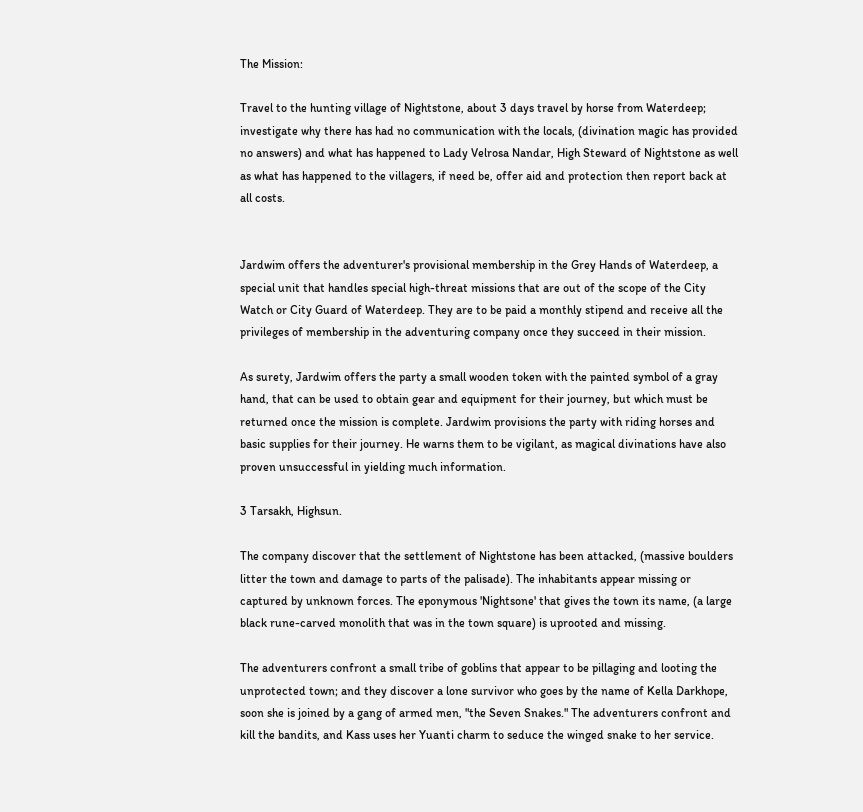The Mission:

Travel to the hunting village of Nightstone, about 3 days travel by horse from Waterdeep; investigate why there has had no communication with the locals, (divination magic has provided no answers) and what has happened to Lady Velrosa Nandar, High Steward of Nightstone as well as what has happened to the villagers, if need be, offer aid and protection then report back at all costs.


Jardwim offers the adventurer's provisional membership in the Grey Hands of Waterdeep, a special unit that handles special high-threat missions that are out of the scope of the City Watch or City Guard of Waterdeep. They are to be paid a monthly stipend and receive all the privileges of membership in the adventuring company once they succeed in their mission.

As surety, Jardwim offers the party a small wooden token with the painted symbol of a gray hand, that can be used to obtain gear and equipment for their journey, but which must be returned once the mission is complete. Jardwim provisions the party with riding horses and basic supplies for their journey. He warns them to be vigilant, as magical divinations have also proven unsuccessful in yielding much information.

3 Tarsakh, Highsun.

The company discover that the settlement of Nightstone has been attacked, (massive boulders litter the town and damage to parts of the palisade). The inhabitants appear missing or captured by unknown forces. The eponymous 'Nightsone' that gives the town its name, (a large black rune-carved monolith that was in the town square) is uprooted and missing.

The adventurers confront a small tribe of goblins that appear to be pillaging and looting the unprotected town; and they discover a lone survivor who goes by the name of Kella Darkhope, soon she is joined by a gang of armed men, "the Seven Snakes." The adventurers confront and kill the bandits, and Kass uses her Yuanti charm to seduce the winged snake to her service.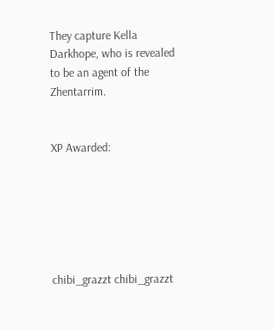They capture Kella Darkhope, who is revealed to be an agent of the Zhentarrim.


XP Awarded:






chibi_grazzt chibi_grazzt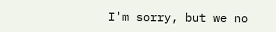I'm sorry, but we no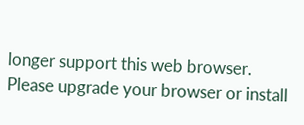longer support this web browser. Please upgrade your browser or install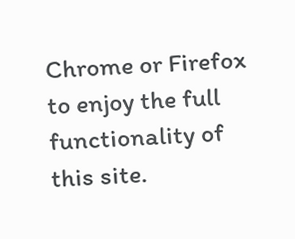Chrome or Firefox to enjoy the full functionality of this site.